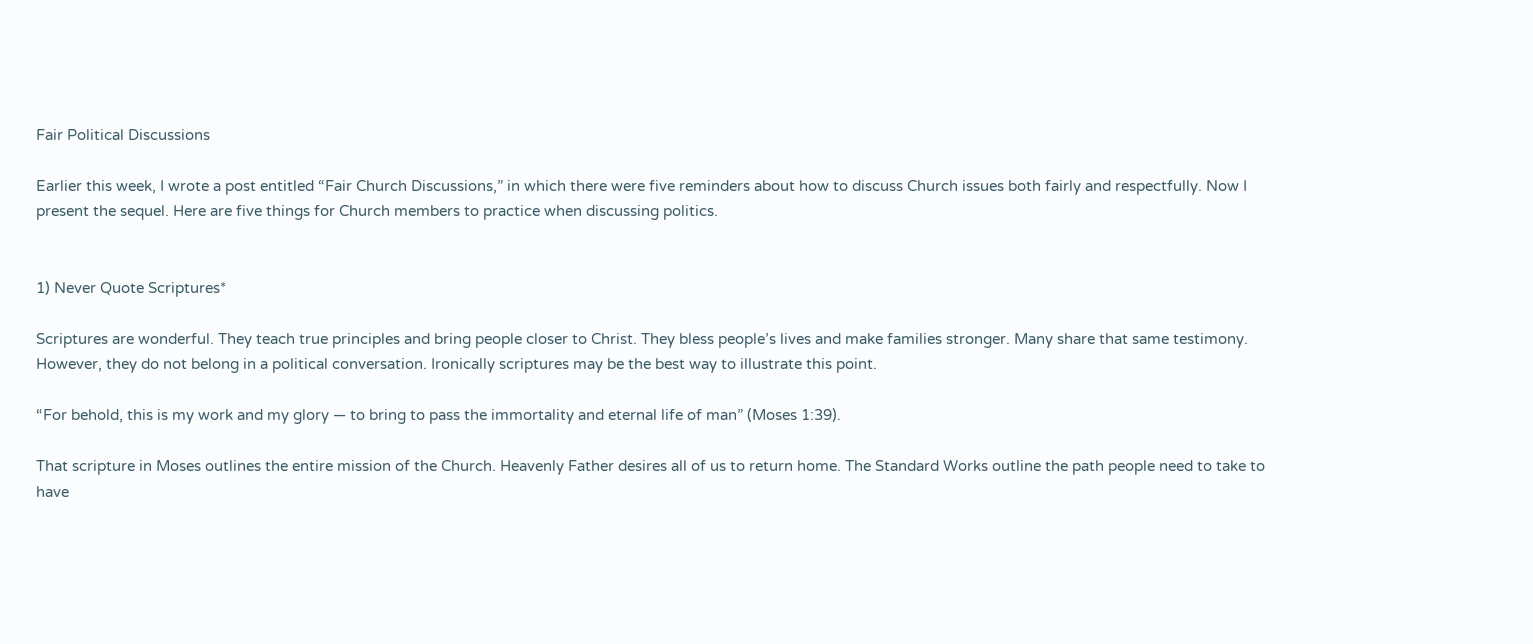Fair Political Discussions

Earlier this week, I wrote a post entitled “Fair Church Discussions,” in which there were five reminders about how to discuss Church issues both fairly and respectfully. Now I present the sequel. Here are five things for Church members to practice when discussing politics.


1) Never Quote Scriptures*

Scriptures are wonderful. They teach true principles and bring people closer to Christ. They bless people’s lives and make families stronger. Many share that same testimony. However, they do not belong in a political conversation. Ironically scriptures may be the best way to illustrate this point.

“For behold, this is my work and my glory — to bring to pass the immortality and eternal life of man” (Moses 1:39).

That scripture in Moses outlines the entire mission of the Church. Heavenly Father desires all of us to return home. The Standard Works outline the path people need to take to have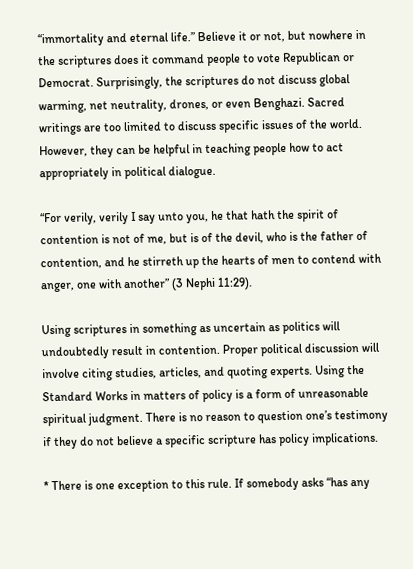“immortality and eternal life.” Believe it or not, but nowhere in the scriptures does it command people to vote Republican or Democrat. Surprisingly, the scriptures do not discuss global warming, net neutrality, drones, or even Benghazi. Sacred writings are too limited to discuss specific issues of the world. However, they can be helpful in teaching people how to act appropriately in political dialogue.

“For verily, verily I say unto you, he that hath the spirit of contention is not of me, but is of the devil, who is the father of contention, and he stirreth up the hearts of men to contend with anger, one with another” (3 Nephi 11:29).

Using scriptures in something as uncertain as politics will undoubtedly result in contention. Proper political discussion will involve citing studies, articles, and quoting experts. Using the Standard Works in matters of policy is a form of unreasonable spiritual judgment. There is no reason to question one’s testimony if they do not believe a specific scripture has policy implications.

* There is one exception to this rule. If somebody asks “has any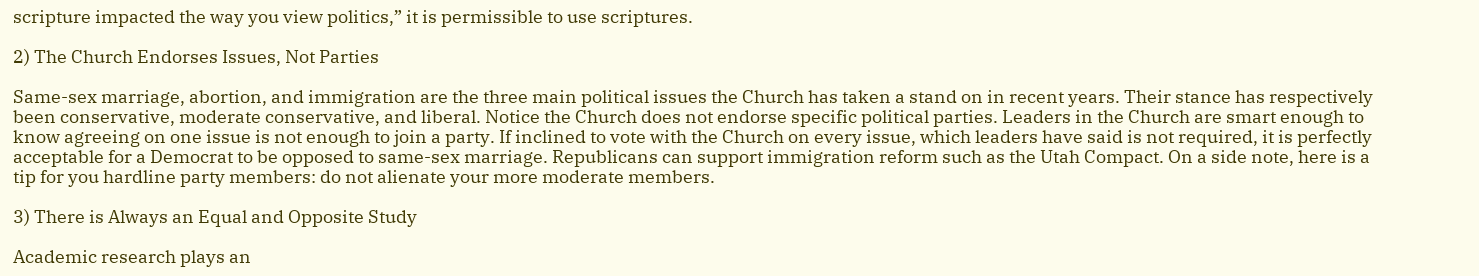scripture impacted the way you view politics,” it is permissible to use scriptures.

2) The Church Endorses Issues, Not Parties

Same-sex marriage, abortion, and immigration are the three main political issues the Church has taken a stand on in recent years. Their stance has respectively been conservative, moderate conservative, and liberal. Notice the Church does not endorse specific political parties. Leaders in the Church are smart enough to know agreeing on one issue is not enough to join a party. If inclined to vote with the Church on every issue, which leaders have said is not required, it is perfectly acceptable for a Democrat to be opposed to same-sex marriage. Republicans can support immigration reform such as the Utah Compact. On a side note, here is a tip for you hardline party members: do not alienate your more moderate members.

3) There is Always an Equal and Opposite Study

Academic research plays an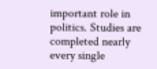important role in politics. Studies are completed nearly every single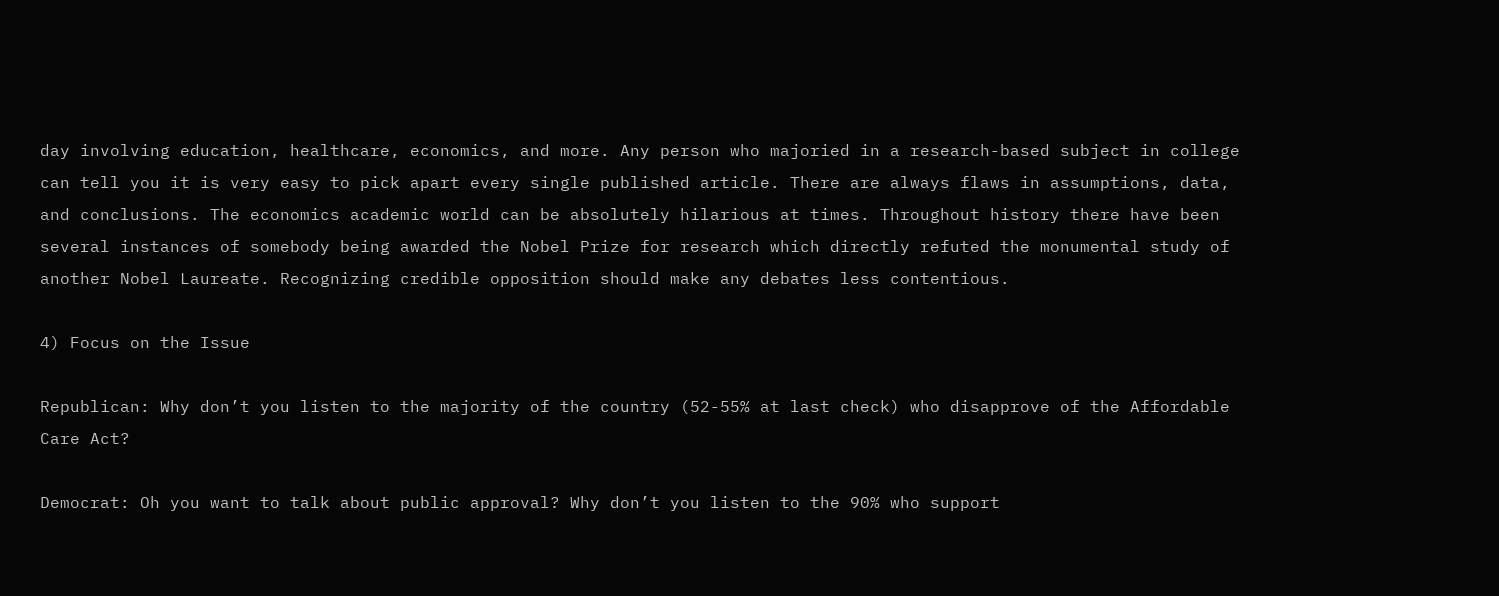day involving education, healthcare, economics, and more. Any person who majoried in a research-based subject in college can tell you it is very easy to pick apart every single published article. There are always flaws in assumptions, data, and conclusions. The economics academic world can be absolutely hilarious at times. Throughout history there have been several instances of somebody being awarded the Nobel Prize for research which directly refuted the monumental study of another Nobel Laureate. Recognizing credible opposition should make any debates less contentious.

4) Focus on the Issue

Republican: Why don’t you listen to the majority of the country (52-55% at last check) who disapprove of the Affordable Care Act?

Democrat: Oh you want to talk about public approval? Why don’t you listen to the 90% who support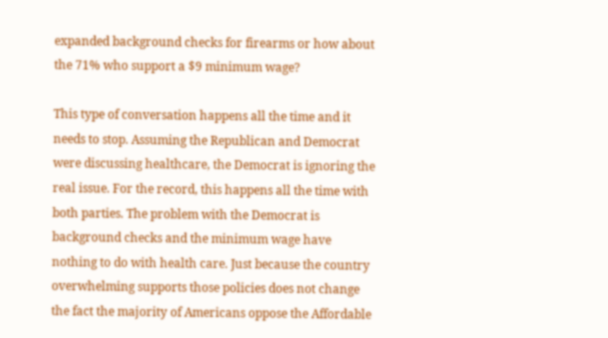expanded background checks for firearms or how about the 71% who support a $9 minimum wage?

This type of conversation happens all the time and it needs to stop. Assuming the Republican and Democrat were discussing healthcare, the Democrat is ignoring the real issue. For the record, this happens all the time with both parties. The problem with the Democrat is background checks and the minimum wage have nothing to do with health care. Just because the country overwhelming supports those policies does not change the fact the majority of Americans oppose the Affordable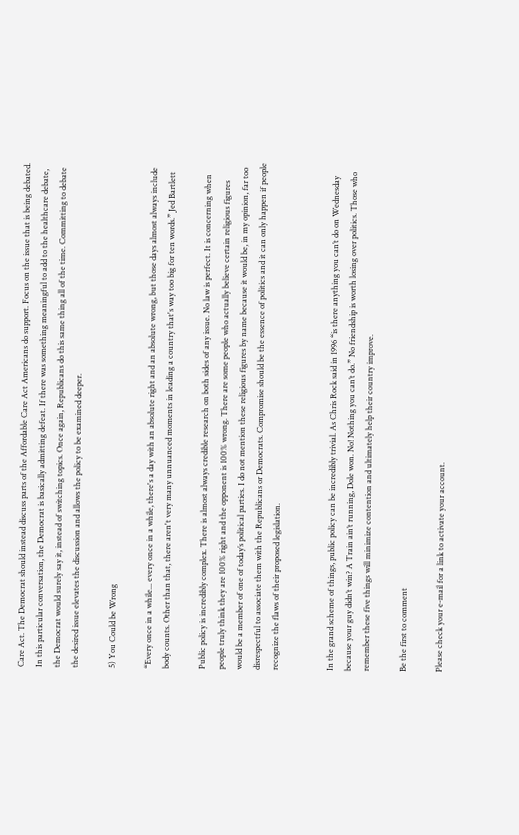Care Act. The Democrat should instead discuss parts of the Affordable Care Act Americans do support. Focus on the issue that is being debated. In this particular conversation, the Democrat is basically admitting defeat. If there was something meaningful to add to the healthcare debate, the Democrat would surely say it, instead of switching topics. Once again, Republicans do this same thing all of the time. Committing to debate the desired issue elevates the discussion and allows the policy to be examined deeper.

5) You Could be Wrong

“Every once in a while... every once in a while, there's a day with an absolute right and an absolute wrong, but those days almost always include body counts. Other than that, there aren't very many unnuanced moments in leading a country that's way too big for ten words.” Jed Bartlett

Public policy is incredibly complex. There is almost always credible research on both sides of any issue. No law is perfect. It is concerning when people truly think they are 100% right and the opponent is 100% wrong. There are some people who actually believe certain religious figures would be a member of one of today’s political parties. I do not mention these religious figures by name because it would be, in my opinion, far too disrespectful to associate them with the Republicans or Democrats. Compromise should be the essence of politics and it can only happen if people recognize the flaws of their proposed legislation.


In the grand scheme of things, public policy can be incredibly trivial. As Chris Rock said in 1996 “is there anything you can’t do on Wednesday because your guy didn’t win? A Train ain’t running, Dole won. No! Nothing you can’t do.” No friendship is worth losing over politics. Those who remember these five things will minimize contention and ultimately help their country improve.

Be the first to comment

Please check your e-mail for a link to activate your account.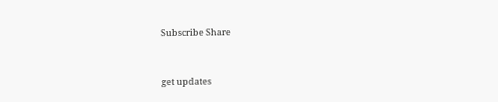Subscribe Share


get updates